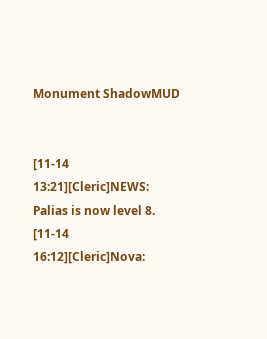Monument ShadowMUD


[11-14 13:21][Cleric]NEWS: Palias is now level 8.
[11-14 16:12][Cleric]Nova: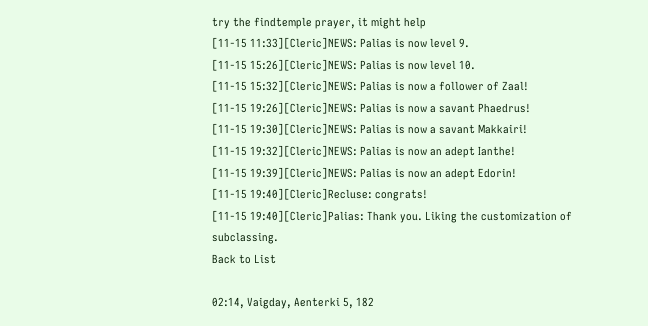try the findtemple prayer, it might help
[11-15 11:33][Cleric]NEWS: Palias is now level 9.
[11-15 15:26][Cleric]NEWS: Palias is now level 10.
[11-15 15:32][Cleric]NEWS: Palias is now a follower of Zaal!
[11-15 19:26][Cleric]NEWS: Palias is now a savant Phaedrus!
[11-15 19:30][Cleric]NEWS: Palias is now a savant Makkairi!
[11-15 19:32][Cleric]NEWS: Palias is now an adept Ianthe!
[11-15 19:39][Cleric]NEWS: Palias is now an adept Edorin!
[11-15 19:40][Cleric]Recluse: congrats!
[11-15 19:40][Cleric]Palias: Thank you. Liking the customization of subclassing.
Back to List

02:14, Vaigday, Aenterki 5, 182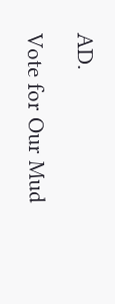AD.

Vote for Our Mud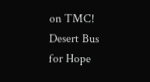on TMC! Desert Bus for Hope